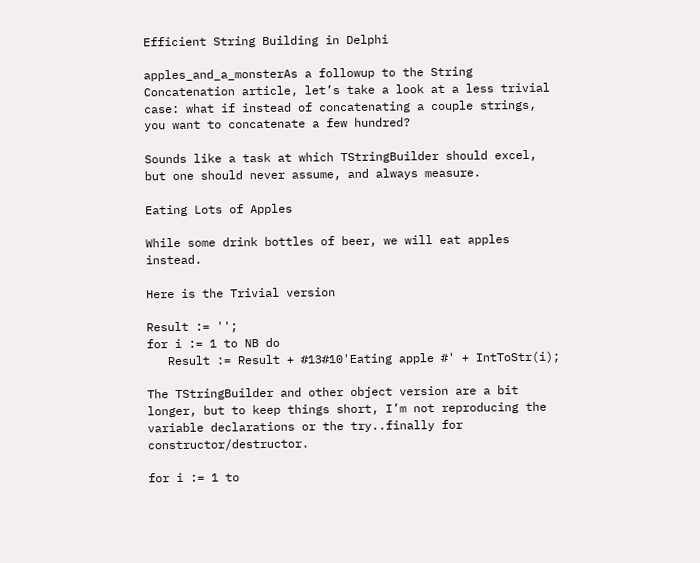Efficient String Building in Delphi

apples_and_a_monsterAs a followup to the String Concatenation article, let’s take a look at a less trivial case: what if instead of concatenating a couple strings, you want to concatenate a few hundred?

Sounds like a task at which TStringBuilder should excel, but one should never assume, and always measure.

Eating Lots of Apples

While some drink bottles of beer, we will eat apples instead.

Here is the Trivial version

Result := '';
for i := 1 to NB do
   Result := Result + #13#10'Eating apple #' + IntToStr(i);

The TStringBuilder and other object version are a bit longer, but to keep things short, I’m not reproducing the variable declarations or the try..finally for constructor/destructor.

for i := 1 to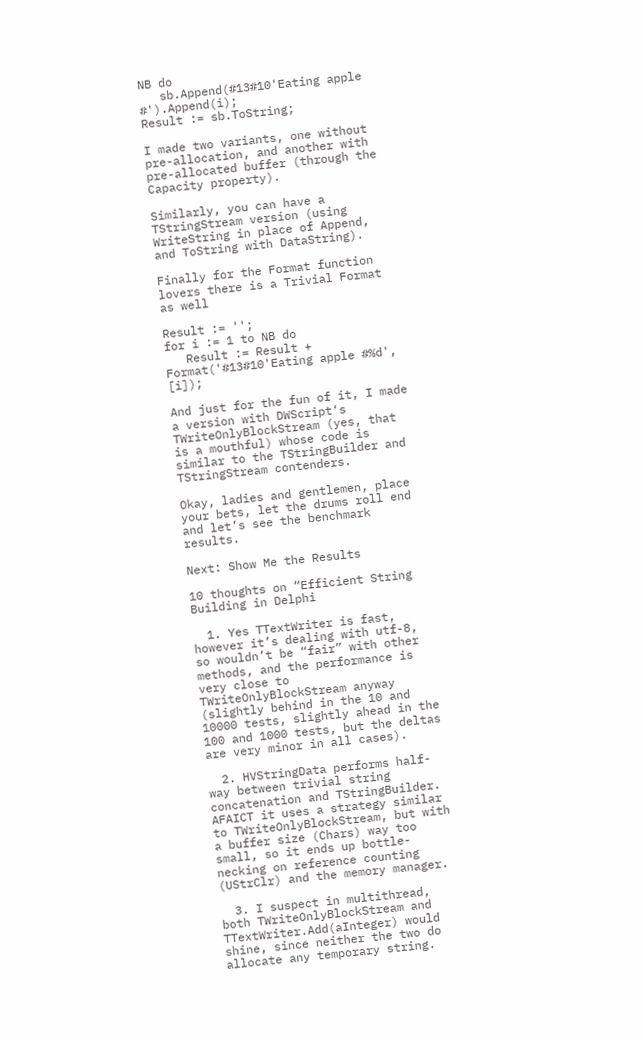NB do
   sb.Append(#13#10'Eating apple #').Append(i);
Result := sb.ToString;

I made two variants, one without pre-allocation, and another with pre-allocated buffer (through the Capacity property).

Similarly, you can have a TStringStream version (using WriteString in place of Append, and ToString with DataString).

Finally for the Format function lovers there is a Trivial Format as well

Result := '';
for i := 1 to NB do
   Result := Result + Format('#13#10'Eating apple #%d', [i]);

And just for the fun of it, I made a version with DWScript‘s TWriteOnlyBlockStream (yes, that is a mouthful) whose code is similar to the TStringBuilder and TStringStream contenders.

Okay, ladies and gentlemen, place your bets, let the drums roll end and let’s see the benchmark results.

Next: Show Me the Results

10 thoughts on “Efficient String Building in Delphi

  1. Yes TTextWriter is fast, however it’s dealing with utf-8, so wouldn’t be “fair” with other methods, and the performance is very close to TWriteOnlyBlockStream anyway (slightly behind in the 10 and 10000 tests, slightly ahead in the 100 and 1000 tests, but the deltas are very minor in all cases).

  2. HVStringData performs half-way between trivial string concatenation and TStringBuilder. AFAICT it uses a strategy similar to TWriteOnlyBlockStream, but with a buffer size (Chars) way too small, so it ends up bottle-necking on reference counting (UStrClr) and the memory manager.

  3. I suspect in multithread, both TWriteOnlyBlockStream and TTextWriter.Add(aInteger) would shine, since neither the two do allocate any temporary string.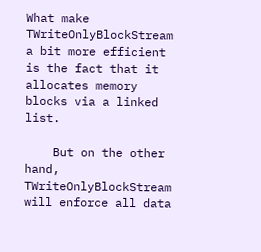What make TWriteOnlyBlockStream a bit more efficient is the fact that it allocates memory blocks via a linked list.

    But on the other hand, TWriteOnlyBlockStream will enforce all data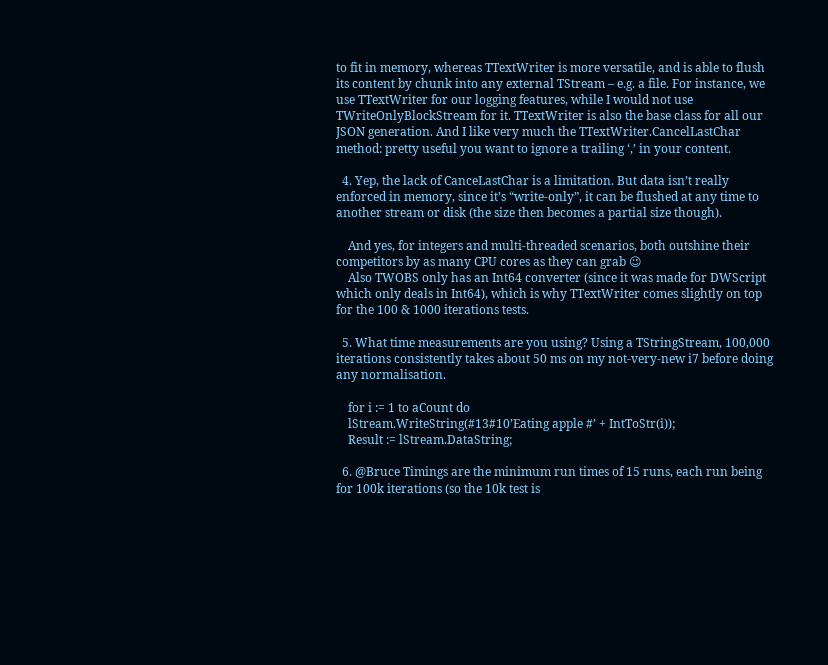to fit in memory, whereas TTextWriter is more versatile, and is able to flush its content by chunk into any external TStream – e.g. a file. For instance, we use TTextWriter for our logging features, while I would not use TWriteOnlyBlockStream for it. TTextWriter is also the base class for all our JSON generation. And I like very much the TTextWriter.CancelLastChar method: pretty useful you want to ignore a trailing ‘,’ in your content.

  4. Yep, the lack of CanceLastChar is a limitation. But data isn’t really enforced in memory, since it’s “write-only”, it can be flushed at any time to another stream or disk (the size then becomes a partial size though).

    And yes, for integers and multi-threaded scenarios, both outshine their competitors by as many CPU cores as they can grab 😉
    Also TWOBS only has an Int64 converter (since it was made for DWScript which only deals in Int64), which is why TTextWriter comes slightly on top for the 100 & 1000 iterations tests.

  5. What time measurements are you using? Using a TStringStream, 100,000 iterations consistently takes about 50 ms on my not-very-new i7 before doing any normalisation.

    for i := 1 to aCount do
    lStream.WriteString(#13#10’Eating apple #’ + IntToStr(i));
    Result := lStream.DataString;

  6. @Bruce Timings are the minimum run times of 15 runs, each run being for 100k iterations (so the 10k test is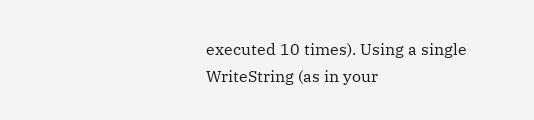executed 10 times). Using a single WriteString (as in your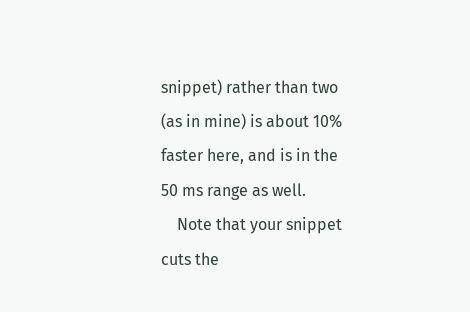snippet) rather than two (as in mine) is about 10% faster here, and is in the 50 ms range as well.
    Note that your snippet cuts the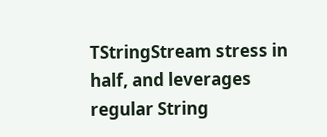TStringStream stress in half, and leverages regular String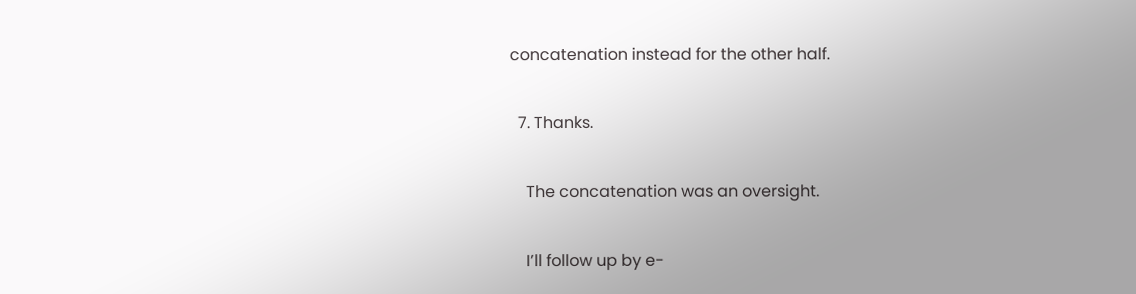concatenation instead for the other half.

  7. Thanks.

    The concatenation was an oversight.

    I’ll follow up by e-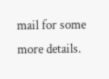mail for some more details.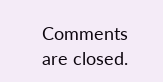Comments are closed.